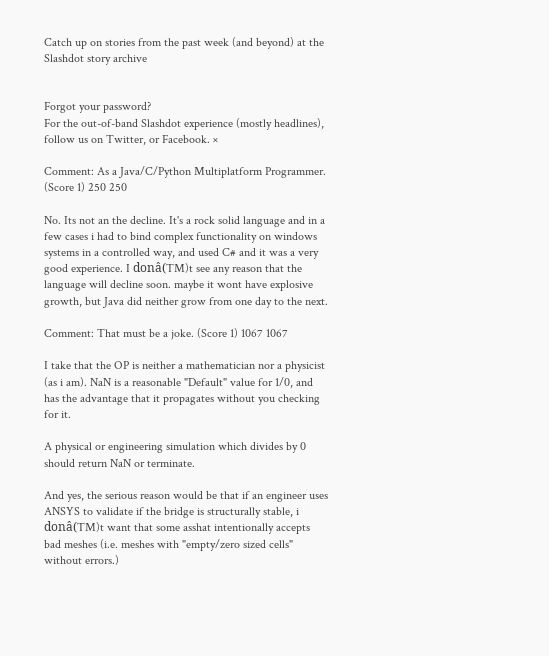Catch up on stories from the past week (and beyond) at the Slashdot story archive


Forgot your password?
For the out-of-band Slashdot experience (mostly headlines), follow us on Twitter, or Facebook. ×

Comment: As a Java/C/Python Multiplatform Programmer. (Score 1) 250 250

No. Its not an the decline. It's a rock solid language and in a few cases i had to bind complex functionality on windows systems in a controlled way, and used C# and it was a very good experience. I donâ(TM)t see any reason that the language will decline soon. maybe it wont have explosive growth, but Java did neither grow from one day to the next.

Comment: That must be a joke. (Score 1) 1067 1067

I take that the OP is neither a mathematician nor a physicist (as i am). NaN is a reasonable "Default" value for 1/0, and has the advantage that it propagates without you checking for it.

A physical or engineering simulation which divides by 0 should return NaN or terminate.

And yes, the serious reason would be that if an engineer uses ANSYS to validate if the bridge is structurally stable, i donâ(TM)t want that some asshat intentionally accepts bad meshes (i.e. meshes with "empty/zero sized cells" without errors.)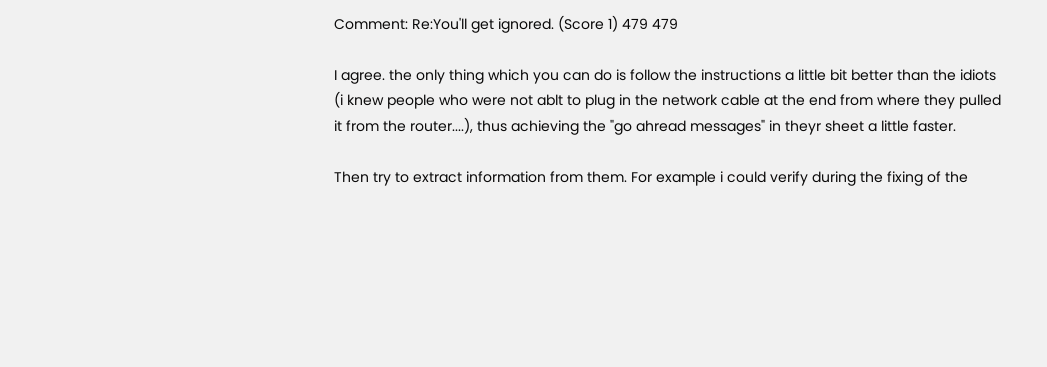Comment: Re:You'll get ignored. (Score 1) 479 479

I agree. the only thing which you can do is follow the instructions a little bit better than the idiots (i knew people who were not ablt to plug in the network cable at the end from where they pulled it from the router....), thus achieving the "go ahread messages" in theyr sheet a little faster.

Then try to extract information from them. For example i could verify during the fixing of the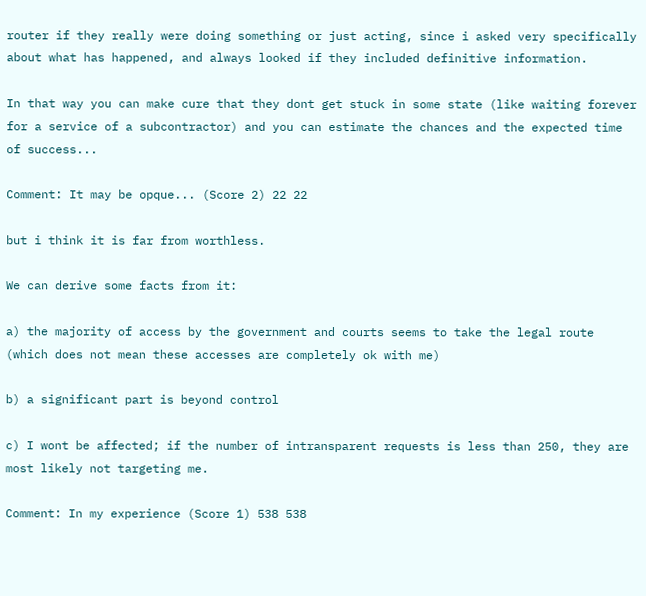router if they really were doing something or just acting, since i asked very specifically about what has happened, and always looked if they included definitive information.

In that way you can make cure that they dont get stuck in some state (like waiting forever for a service of a subcontractor) and you can estimate the chances and the expected time of success...

Comment: It may be opque... (Score 2) 22 22

but i think it is far from worthless.

We can derive some facts from it:

a) the majority of access by the government and courts seems to take the legal route (which does not mean these accesses are completely ok with me)

b) a significant part is beyond control

c) I wont be affected; if the number of intransparent requests is less than 250, they are most likely not targeting me.

Comment: In my experience (Score 1) 538 538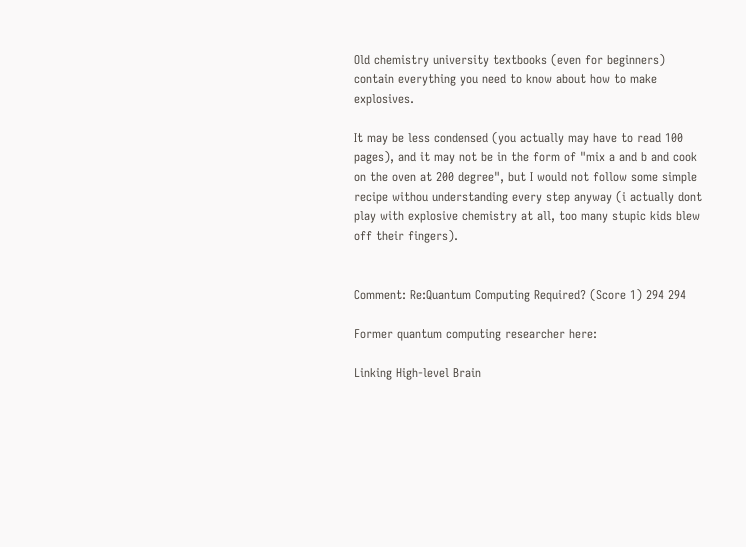Old chemistry university textbooks (even for beginners) contain everything you need to know about how to make explosives.

It may be less condensed (you actually may have to read 100 pages), and it may not be in the form of "mix a and b and cook on the oven at 200 degree", but I would not follow some simple recipe withou understanding every step anyway (i actually dont play with explosive chemistry at all, too many stupic kids blew off their fingers).


Comment: Re:Quantum Computing Required? (Score 1) 294 294

Former quantum computing researcher here:

Linking High-level Brain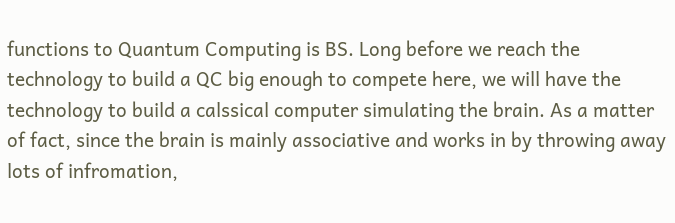functions to Quantum Computing is BS. Long before we reach the technology to build a QC big enough to compete here, we will have the technology to build a calssical computer simulating the brain. As a matter of fact, since the brain is mainly associative and works in by throwing away lots of infromation,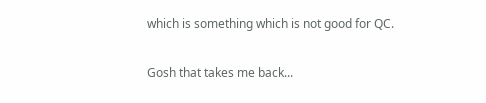which is something which is not good for QC.

Gosh that takes me back...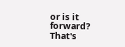or is it forward? That's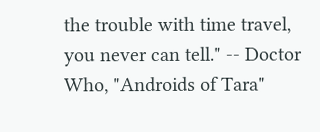the trouble with time travel, you never can tell." -- Doctor Who, "Androids of Tara"